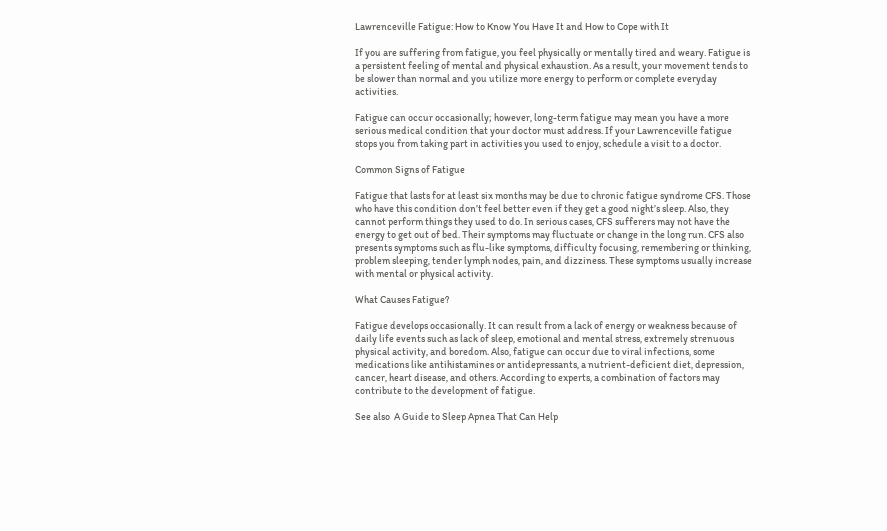Lawrenceville Fatigue: How to Know You Have It and How to Cope with It

If you are suffering from fatigue, you feel physically or mentally tired and weary. Fatigue is a persistent feeling of mental and physical exhaustion. As a result, your movement tends to be slower than normal and you utilize more energy to perform or complete everyday activities.

Fatigue can occur occasionally; however, long-term fatigue may mean you have a more serious medical condition that your doctor must address. If your Lawrenceville fatigue stops you from taking part in activities you used to enjoy, schedule a visit to a doctor.

Common Signs of Fatigue

Fatigue that lasts for at least six months may be due to chronic fatigue syndrome CFS. Those who have this condition don’t feel better even if they get a good night’s sleep. Also, they cannot perform things they used to do. In serious cases, CFS sufferers may not have the energy to get out of bed. Their symptoms may fluctuate or change in the long run. CFS also presents symptoms such as flu-like symptoms, difficulty focusing, remembering or thinking, problem sleeping, tender lymph nodes, pain, and dizziness. These symptoms usually increase with mental or physical activity.

What Causes Fatigue?

Fatigue develops occasionally. It can result from a lack of energy or weakness because of daily life events such as lack of sleep, emotional and mental stress, extremely strenuous physical activity, and boredom. Also, fatigue can occur due to viral infections, some medications like antihistamines or antidepressants, a nutrient-deficient diet, depression, cancer, heart disease, and others. According to experts, a combination of factors may contribute to the development of fatigue.

See also  A Guide to Sleep Apnea That Can Help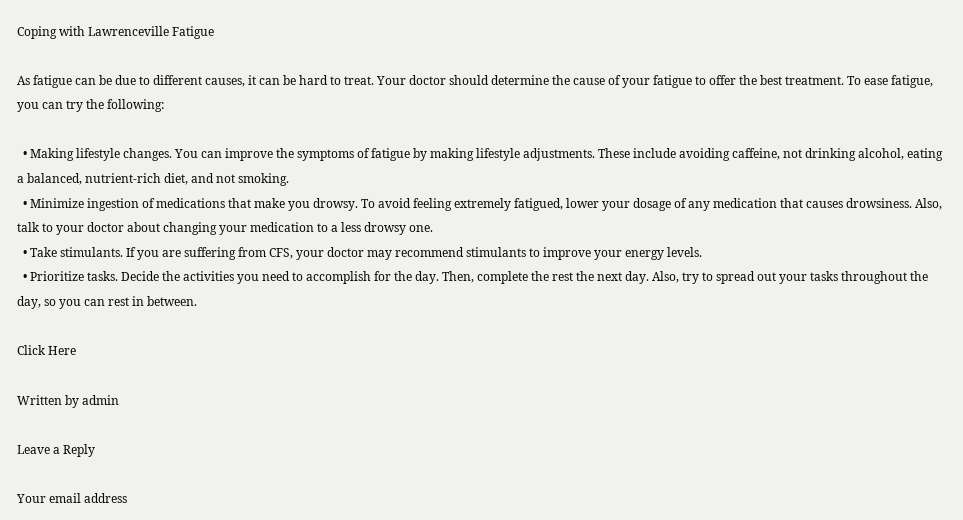Coping with Lawrenceville Fatigue

As fatigue can be due to different causes, it can be hard to treat. Your doctor should determine the cause of your fatigue to offer the best treatment. To ease fatigue, you can try the following:

  • Making lifestyle changes. You can improve the symptoms of fatigue by making lifestyle adjustments. These include avoiding caffeine, not drinking alcohol, eating a balanced, nutrient-rich diet, and not smoking.
  • Minimize ingestion of medications that make you drowsy. To avoid feeling extremely fatigued, lower your dosage of any medication that causes drowsiness. Also, talk to your doctor about changing your medication to a less drowsy one.
  • Take stimulants. If you are suffering from CFS, your doctor may recommend stimulants to improve your energy levels.
  • Prioritize tasks. Decide the activities you need to accomplish for the day. Then, complete the rest the next day. Also, try to spread out your tasks throughout the day, so you can rest in between.

Click Here

Written by admin

Leave a Reply

Your email address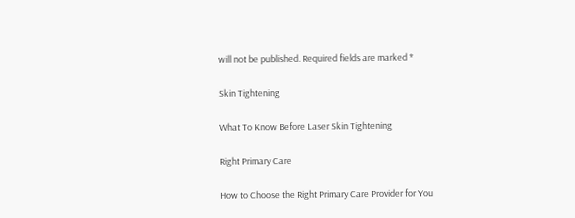will not be published. Required fields are marked *

Skin Tightening

What To Know Before Laser Skin Tightening

Right Primary Care

How to Choose the Right Primary Care Provider for You